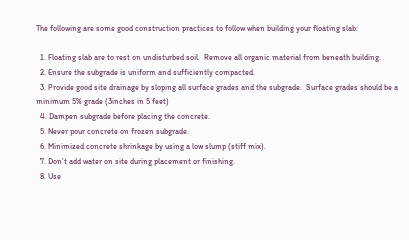The following are some good construction practices to follow when building your floating slab:

  1. Floating slab are to rest on undisturbed soil.  Remove all organic material from beneath building.
  2. Ensure the subgrade is uniform and sufficiently compacted.
  3. Provide good site drainage by sloping all surface grades and the subgrade.  Surface grades should be a minimum 5% grade (3inches in 5 feet)
  4. Dampen subgrade before placing the concrete.
  5. Never pour concrete on frozen subgrade.
  6. Minimized concrete shrinkage by using a low slump (stiff mix).
  7. Don’t add water on site during placement or finishing.
  8. Use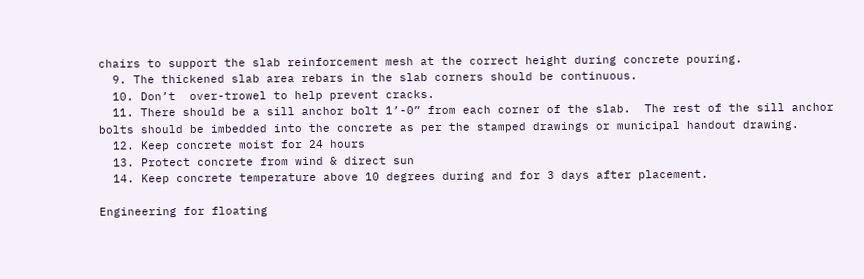chairs to support the slab reinforcement mesh at the correct height during concrete pouring.
  9. The thickened slab area rebars in the slab corners should be continuous.
  10. Don’t  over-trowel to help prevent cracks.
  11. There should be a sill anchor bolt 1’-0” from each corner of the slab.  The rest of the sill anchor bolts should be imbedded into the concrete as per the stamped drawings or municipal handout drawing.
  12. Keep concrete moist for 24 hours
  13. Protect concrete from wind & direct sun
  14. Keep concrete temperature above 10 degrees during and for 3 days after placement.

Engineering for floating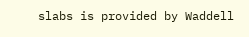slabs is provided by Waddell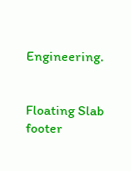Engineering.


Floating Slab footer